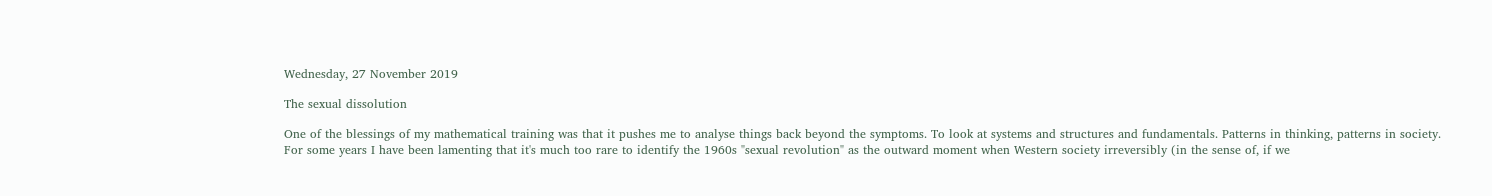Wednesday, 27 November 2019

The sexual dissolution

One of the blessings of my mathematical training was that it pushes me to analyse things back beyond the symptoms. To look at systems and structures and fundamentals. Patterns in thinking, patterns in society.
For some years I have been lamenting that it's much too rare to identify the 1960s "sexual revolution" as the outward moment when Western society irreversibly (in the sense of, if we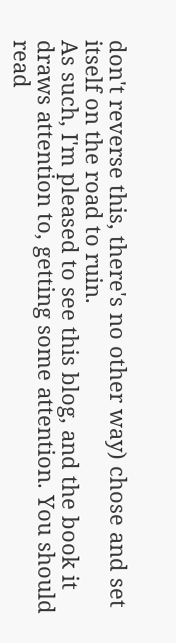don't reverse this, there's no other way) chose and set itself on the road to ruin.
As such, I'm pleased to see this blog, and the book it draws attention to, getting some attention. You should read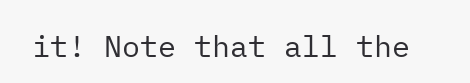it! Note that all the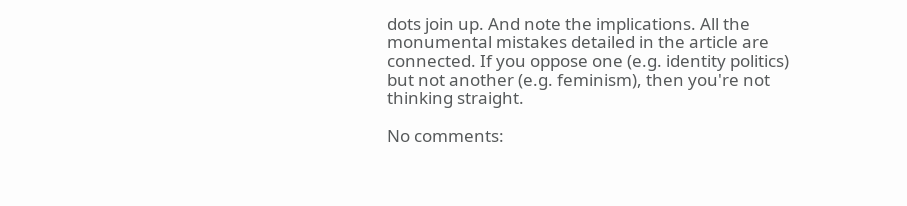dots join up. And note the implications. All the monumental mistakes detailed in the article are connected. If you oppose one (e.g. identity politics) but not another (e.g. feminism), then you're not thinking straight.

No comments: